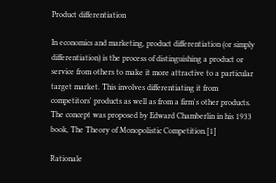Product differentiation

In economics and marketing, product differentiation (or simply differentiation) is the process of distinguishing a product or service from others to make it more attractive to a particular target market. This involves differentiating it from competitors' products as well as from a firm's other products. The concept was proposed by Edward Chamberlin in his 1933 book, The Theory of Monopolistic Competition.[1]

Rationale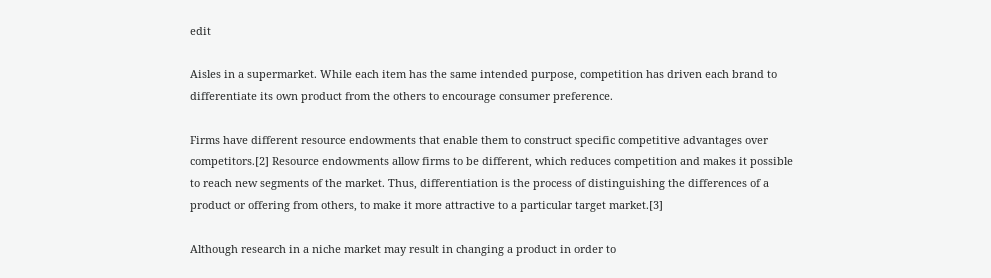edit

Aisles in a supermarket. While each item has the same intended purpose, competition has driven each brand to differentiate its own product from the others to encourage consumer preference.

Firms have different resource endowments that enable them to construct specific competitive advantages over competitors.[2] Resource endowments allow firms to be different, which reduces competition and makes it possible to reach new segments of the market. Thus, differentiation is the process of distinguishing the differences of a product or offering from others, to make it more attractive to a particular target market.[3]

Although research in a niche market may result in changing a product in order to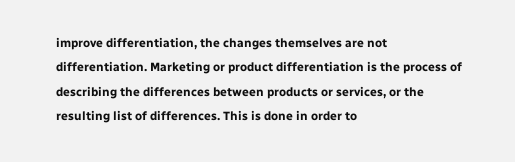improve differentiation, the changes themselves are not differentiation. Marketing or product differentiation is the process of describing the differences between products or services, or the resulting list of differences. This is done in order to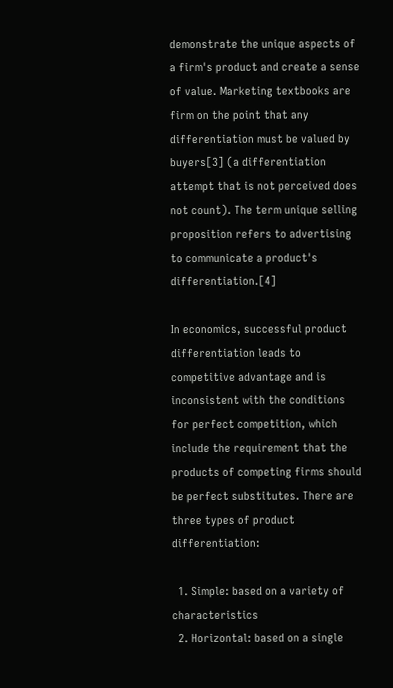demonstrate the unique aspects of a firm's product and create a sense of value. Marketing textbooks are firm on the point that any differentiation must be valued by buyers[3] (a differentiation attempt that is not perceived does not count). The term unique selling proposition refers to advertising to communicate a product's differentiation.[4]

In economics, successful product differentiation leads to competitive advantage and is inconsistent with the conditions for perfect competition, which include the requirement that the products of competing firms should be perfect substitutes. There are three types of product differentiation:

  1. Simple: based on a variety of characteristics
  2. Horizontal: based on a single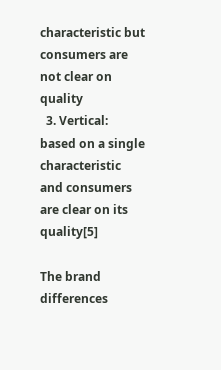characteristic but consumers are not clear on quality
  3. Vertical: based on a single characteristic and consumers are clear on its quality[5]

The brand differences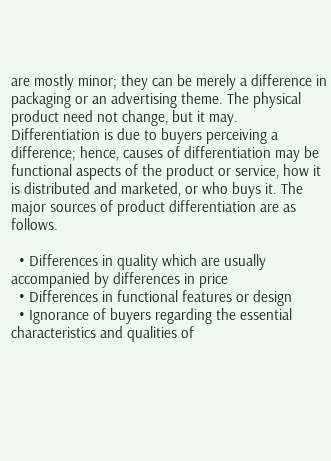are mostly minor; they can be merely a difference in packaging or an advertising theme. The physical product need not change, but it may. Differentiation is due to buyers perceiving a difference; hence, causes of differentiation may be functional aspects of the product or service, how it is distributed and marketed, or who buys it. The major sources of product differentiation are as follows.

  • Differences in quality which are usually accompanied by differences in price
  • Differences in functional features or design
  • Ignorance of buyers regarding the essential characteristics and qualities of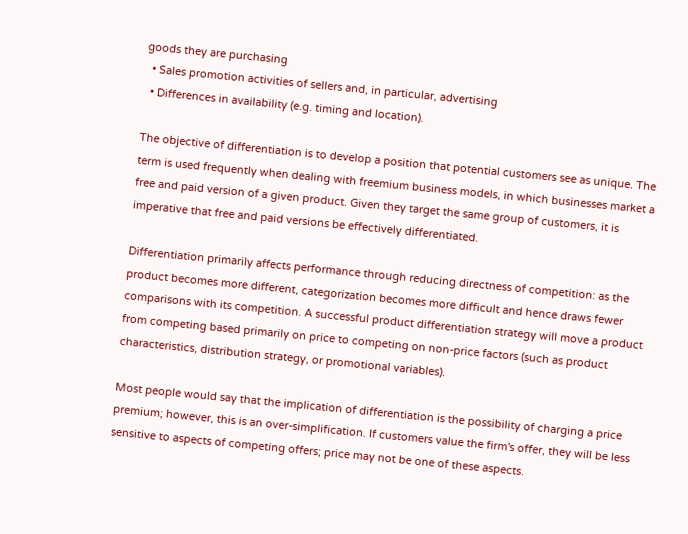goods they are purchasing
  • Sales promotion activities of sellers and, in particular, advertising
  • Differences in availability (e.g. timing and location).

The objective of differentiation is to develop a position that potential customers see as unique. The term is used frequently when dealing with freemium business models, in which businesses market a free and paid version of a given product. Given they target the same group of customers, it is imperative that free and paid versions be effectively differentiated.

Differentiation primarily affects performance through reducing directness of competition: as the product becomes more different, categorization becomes more difficult and hence draws fewer comparisons with its competition. A successful product differentiation strategy will move a product from competing based primarily on price to competing on non-price factors (such as product characteristics, distribution strategy, or promotional variables).

Most people would say that the implication of differentiation is the possibility of charging a price premium; however, this is an over-simplification. If customers value the firm's offer, they will be less sensitive to aspects of competing offers; price may not be one of these aspects.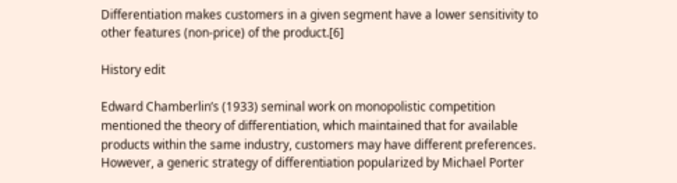Differentiation makes customers in a given segment have a lower sensitivity to other features (non-price) of the product.[6]

History edit

Edward Chamberlin’s (1933) seminal work on monopolistic competition mentioned the theory of differentiation, which maintained that for available products within the same industry, customers may have different preferences. However, a generic strategy of differentiation popularized by Michael Porter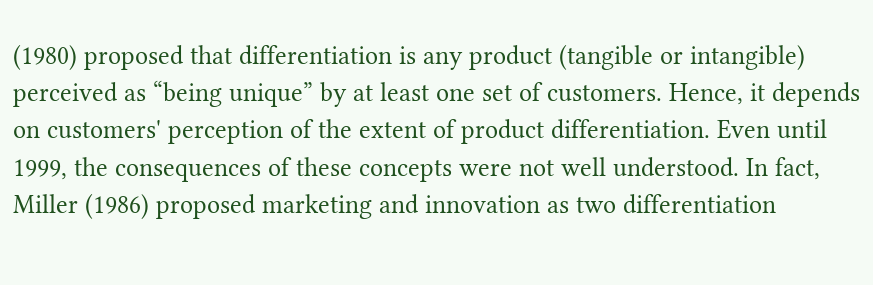(1980) proposed that differentiation is any product (tangible or intangible) perceived as “being unique” by at least one set of customers. Hence, it depends on customers' perception of the extent of product differentiation. Even until 1999, the consequences of these concepts were not well understood. In fact, Miller (1986) proposed marketing and innovation as two differentiation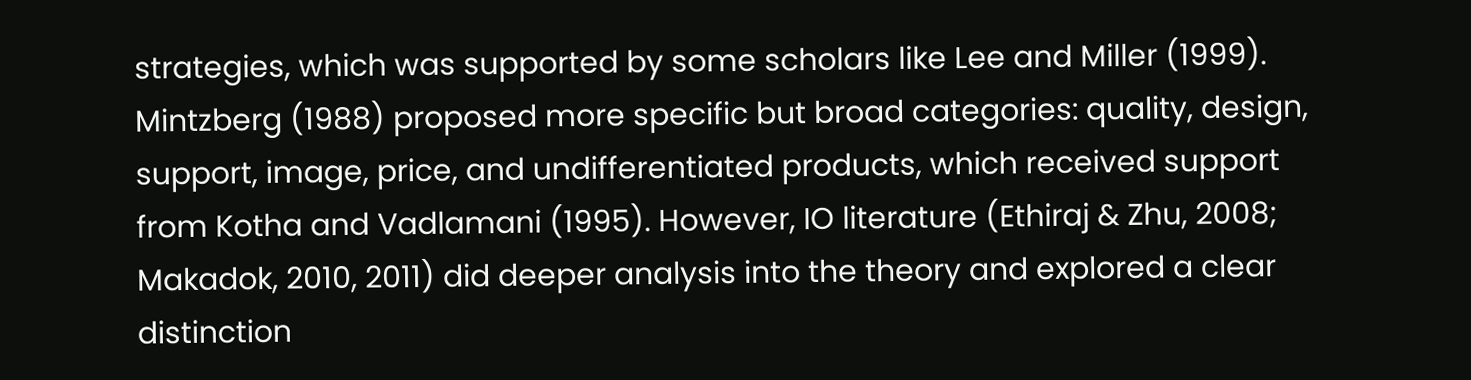strategies, which was supported by some scholars like Lee and Miller (1999). Mintzberg (1988) proposed more specific but broad categories: quality, design, support, image, price, and undifferentiated products, which received support from Kotha and Vadlamani (1995). However, IO literature (Ethiraj & Zhu, 2008; Makadok, 2010, 2011) did deeper analysis into the theory and explored a clear distinction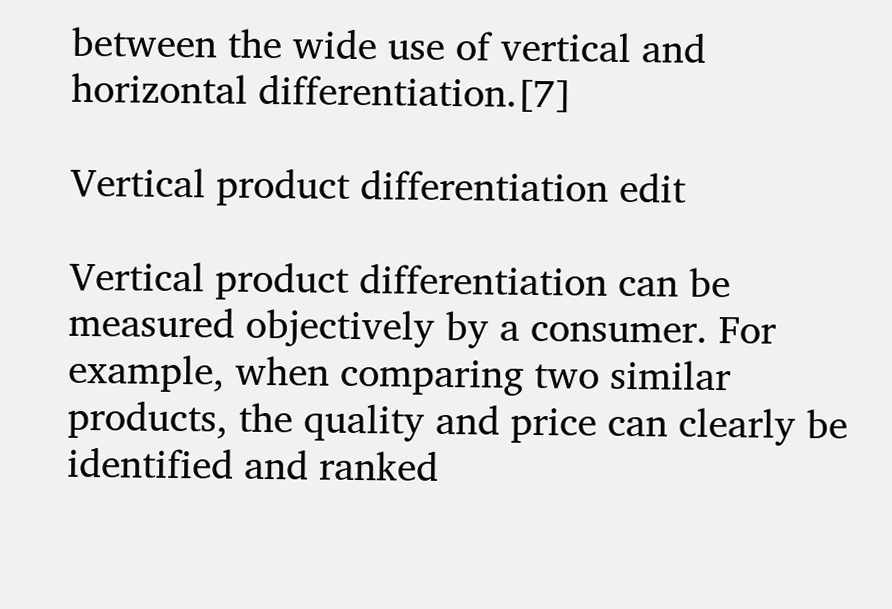between the wide use of vertical and horizontal differentiation.[7]

Vertical product differentiation edit

Vertical product differentiation can be measured objectively by a consumer. For example, when comparing two similar products, the quality and price can clearly be identified and ranked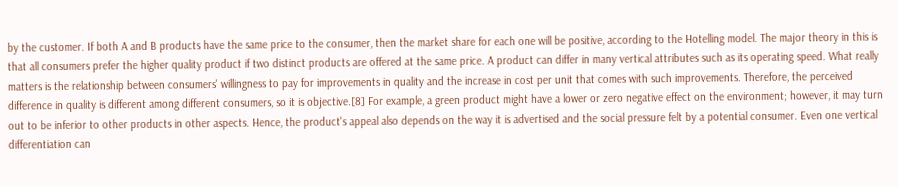by the customer. If both A and B products have the same price to the consumer, then the market share for each one will be positive, according to the Hotelling model. The major theory in this is that all consumers prefer the higher quality product if two distinct products are offered at the same price. A product can differ in many vertical attributes such as its operating speed. What really matters is the relationship between consumers' willingness to pay for improvements in quality and the increase in cost per unit that comes with such improvements. Therefore, the perceived difference in quality is different among different consumers, so it is objective.[8] For example, a green product might have a lower or zero negative effect on the environment; however, it may turn out to be inferior to other products in other aspects. Hence, the product's appeal also depends on the way it is advertised and the social pressure felt by a potential consumer. Even one vertical differentiation can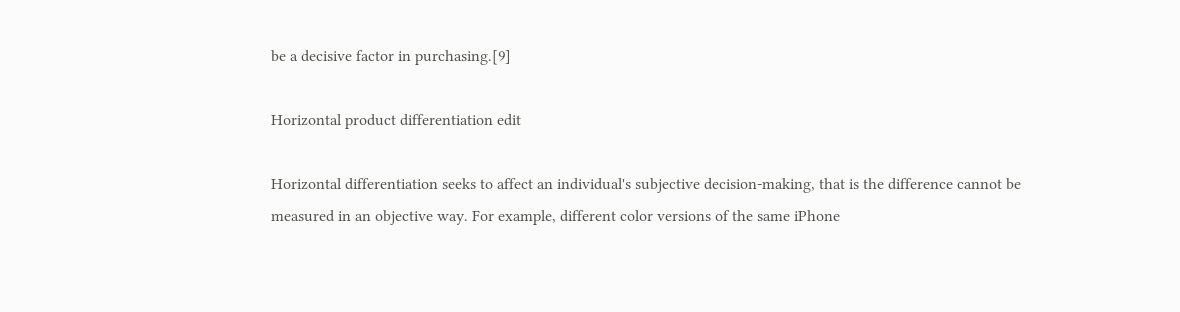be a decisive factor in purchasing.[9]

Horizontal product differentiation edit

Horizontal differentiation seeks to affect an individual's subjective decision-making, that is the difference cannot be measured in an objective way. For example, different color versions of the same iPhone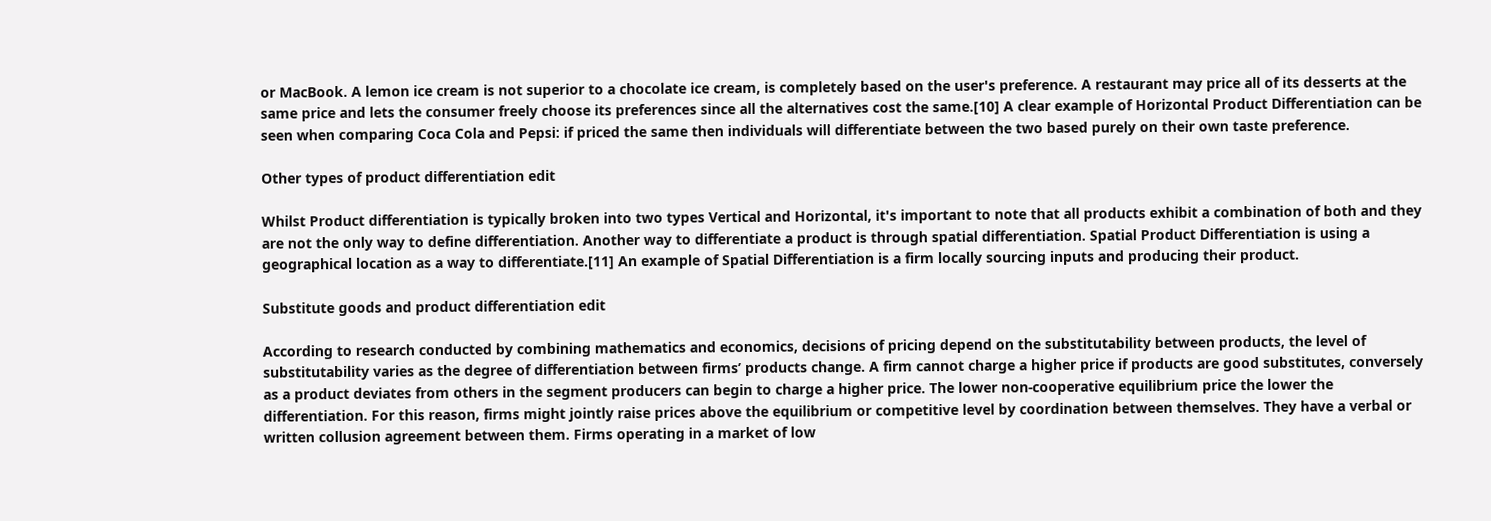or MacBook. A lemon ice cream is not superior to a chocolate ice cream, is completely based on the user's preference. A restaurant may price all of its desserts at the same price and lets the consumer freely choose its preferences since all the alternatives cost the same.[10] A clear example of Horizontal Product Differentiation can be seen when comparing Coca Cola and Pepsi: if priced the same then individuals will differentiate between the two based purely on their own taste preference.

Other types of product differentiation edit

Whilst Product differentiation is typically broken into two types Vertical and Horizontal, it's important to note that all products exhibit a combination of both and they are not the only way to define differentiation. Another way to differentiate a product is through spatial differentiation. Spatial Product Differentiation is using a geographical location as a way to differentiate.[11] An example of Spatial Differentiation is a firm locally sourcing inputs and producing their product.

Substitute goods and product differentiation edit

According to research conducted by combining mathematics and economics, decisions of pricing depend on the substitutability between products, the level of substitutability varies as the degree of differentiation between firms’ products change. A firm cannot charge a higher price if products are good substitutes, conversely as a product deviates from others in the segment producers can begin to charge a higher price. The lower non-cooperative equilibrium price the lower the differentiation. For this reason, firms might jointly raise prices above the equilibrium or competitive level by coordination between themselves. They have a verbal or written collusion agreement between them. Firms operating in a market of low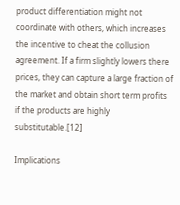product differentiation might not coordinate with others, which increases the incentive to cheat the collusion agreement. If a firm slightly lowers there prices, they can capture a large fraction of the market and obtain short term profits if the products are highly substitutable.[12]

Implications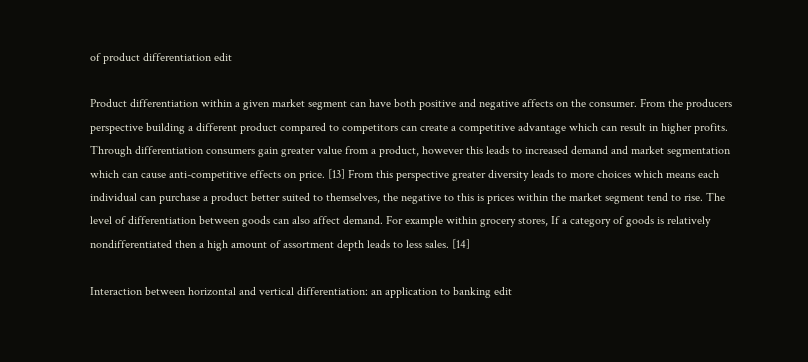of product differentiation edit

Product differentiation within a given market segment can have both positive and negative affects on the consumer. From the producers perspective building a different product compared to competitors can create a competitive advantage which can result in higher profits. Through differentiation consumers gain greater value from a product, however this leads to increased demand and market segmentation which can cause anti-competitive effects on price. [13] From this perspective greater diversity leads to more choices which means each individual can purchase a product better suited to themselves, the negative to this is prices within the market segment tend to rise. The level of differentiation between goods can also affect demand. For example within grocery stores, If a category of goods is relatively nondifferentiated then a high amount of assortment depth leads to less sales. [14]

Interaction between horizontal and vertical differentiation: an application to banking edit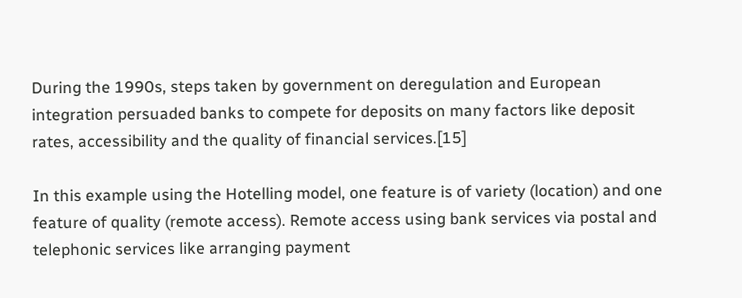During the 1990s, steps taken by government on deregulation and European integration persuaded banks to compete for deposits on many factors like deposit rates, accessibility and the quality of financial services.[15]

In this example using the Hotelling model, one feature is of variety (location) and one feature of quality (remote access). Remote access using bank services via postal and telephonic services like arranging payment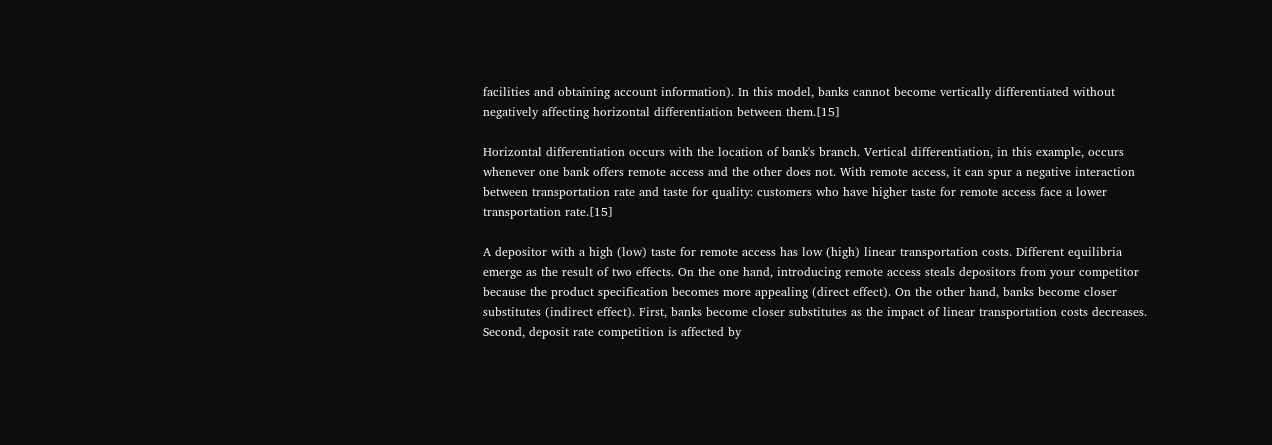facilities and obtaining account information). In this model, banks cannot become vertically differentiated without negatively affecting horizontal differentiation between them.[15]

Horizontal differentiation occurs with the location of bank's branch. Vertical differentiation, in this example, occurs whenever one bank offers remote access and the other does not. With remote access, it can spur a negative interaction between transportation rate and taste for quality: customers who have higher taste for remote access face a lower transportation rate.[15]

A depositor with a high (low) taste for remote access has low (high) linear transportation costs. Different equilibria emerge as the result of two effects. On the one hand, introducing remote access steals depositors from your competitor because the product specification becomes more appealing (direct effect). On the other hand, banks become closer substitutes (indirect effect). First, banks become closer substitutes as the impact of linear transportation costs decreases. Second, deposit rate competition is affected by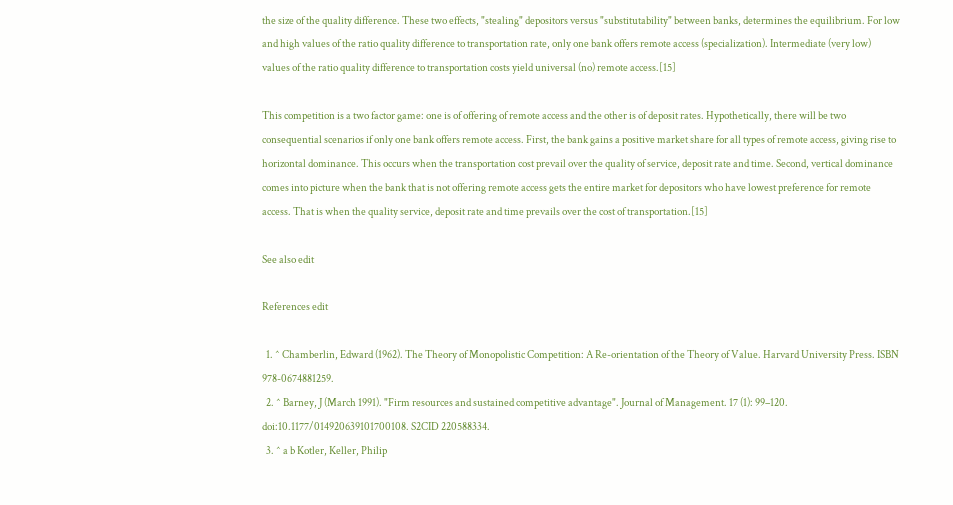the size of the quality difference. These two effects, "stealing" depositors versus "substitutability" between banks, determines the equilibrium. For low and high values of the ratio quality difference to transportation rate, only one bank offers remote access (specialization). Intermediate (very low) values of the ratio quality difference to transportation costs yield universal (no) remote access.[15]

This competition is a two factor game: one is of offering of remote access and the other is of deposit rates. Hypothetically, there will be two consequential scenarios if only one bank offers remote access. First, the bank gains a positive market share for all types of remote access, giving rise to horizontal dominance. This occurs when the transportation cost prevail over the quality of service, deposit rate and time. Second, vertical dominance comes into picture when the bank that is not offering remote access gets the entire market for depositors who have lowest preference for remote access. That is when the quality service, deposit rate and time prevails over the cost of transportation.[15]

See also edit

References edit

  1. ^ Chamberlin, Edward (1962). The Theory of Monopolistic Competition: A Re-orientation of the Theory of Value. Harvard University Press. ISBN 978-0674881259.
  2. ^ Barney, J (March 1991). "Firm resources and sustained competitive advantage". Journal of Management. 17 (1): 99–120. doi:10.1177/014920639101700108. S2CID 220588334.
  3. ^ a b Kotler, Keller, Philip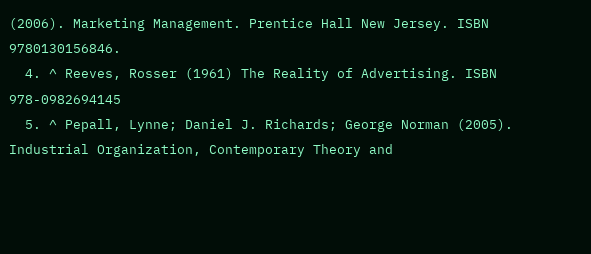(2006). Marketing Management. Prentice Hall New Jersey. ISBN 9780130156846.
  4. ^ Reeves, Rosser (1961) The Reality of Advertising. ISBN 978-0982694145
  5. ^ Pepall, Lynne; Daniel J. Richards; George Norman (2005). Industrial Organization, Contemporary Theory and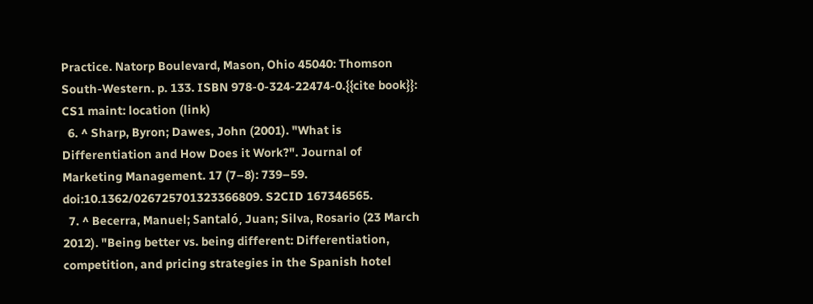Practice. Natorp Boulevard, Mason, Ohio 45040: Thomson South-Western. p. 133. ISBN 978-0-324-22474-0.{{cite book}}: CS1 maint: location (link)
  6. ^ Sharp, Byron; Dawes, John (2001). "What is Differentiation and How Does it Work?". Journal of Marketing Management. 17 (7–8): 739–59. doi:10.1362/026725701323366809. S2CID 167346565.
  7. ^ Becerra, Manuel; Santaló, Juan; Silva, Rosario (23 March 2012). "Being better vs. being different: Differentiation, competition, and pricing strategies in the Spanish hotel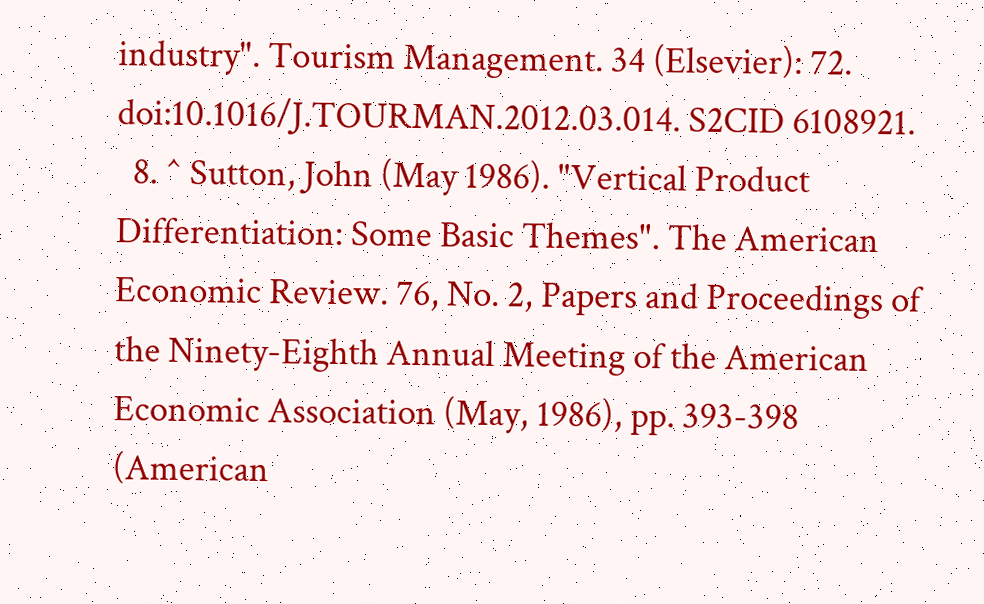industry". Tourism Management. 34 (Elsevier): 72. doi:10.1016/J.TOURMAN.2012.03.014. S2CID 6108921.
  8. ^ Sutton, John (May 1986). "Vertical Product Differentiation: Some Basic Themes". The American Economic Review. 76, No. 2, Papers and Proceedings of the Ninety-Eighth Annual Meeting of the American Economic Association (May, 1986), pp. 393-398 (American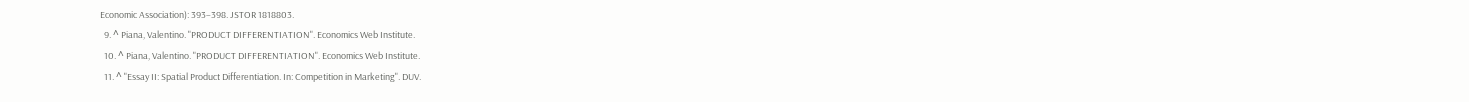Economic Association): 393–398. JSTOR 1818803.
  9. ^ Piana, Valentino. "PRODUCT DIFFERENTIATION". Economics Web Institute.
  10. ^ Piana, Valentino. "PRODUCT DIFFERENTIATION". Economics Web Institute.
  11. ^ "Essay II: Spatial Product Differentiation. In: Competition in Marketing". DUV.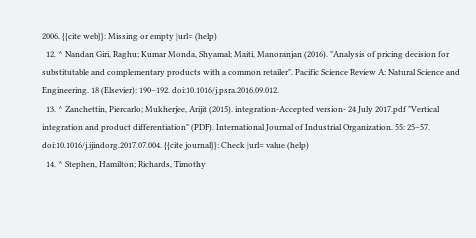2006. {{cite web}}: Missing or empty |url= (help)
  12. ^ Nandan Giri, Raghu; Kumar Monda, Shyamal; Maiti, Manoranjan (2016). "Analysis of pricing decision for substitutable and complementary products with a common retailer". Pacific Science Review A: Natural Science and Engineering. 18 (Elsevier): 190–192. doi:10.1016/j.psra.2016.09.012.
  13. ^ Zanchettin, Piercarlo; Mukherjee, Arijit (2015). integration-Accepted version- 24 July 2017.pdf "Vertical integration and product differentiation" (PDF). International Journal of Industrial Organization. 55: 25–57. doi:10.1016/j.ijindorg.2017.07.004. {{cite journal}}: Check |url= value (help)
  14. ^ Stephen, Hamilton; Richards, Timothy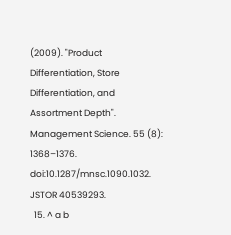(2009). "Product Differentiation, Store Differentiation, and Assortment Depth". Management Science. 55 (8): 1368–1376. doi:10.1287/mnsc.1090.1032. JSTOR 40539293.
  15. ^ a b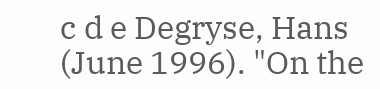c d e Degryse, Hans (June 1996). "On the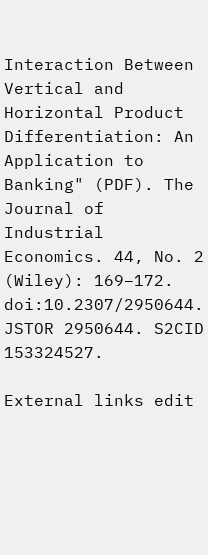Interaction Between Vertical and Horizontal Product Differentiation: An Application to Banking" (PDF). The Journal of Industrial Economics. 44, No. 2 (Wiley): 169–172. doi:10.2307/2950644. JSTOR 2950644. S2CID 153324527.

External links edit